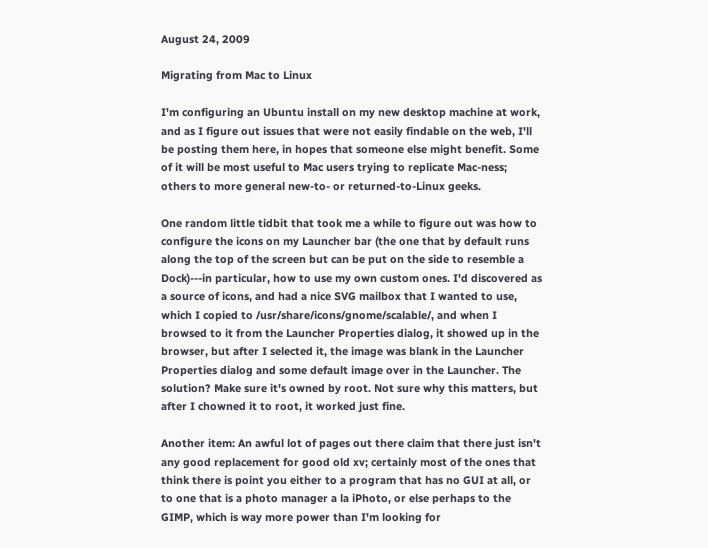August 24, 2009

Migrating from Mac to Linux

I'm configuring an Ubuntu install on my new desktop machine at work, and as I figure out issues that were not easily findable on the web, I'll be posting them here, in hopes that someone else might benefit. Some of it will be most useful to Mac users trying to replicate Mac-ness; others to more general new-to- or returned-to-Linux geeks.

One random little tidbit that took me a while to figure out was how to configure the icons on my Launcher bar (the one that by default runs along the top of the screen but can be put on the side to resemble a Dock)---in particular, how to use my own custom ones. I'd discovered as a source of icons, and had a nice SVG mailbox that I wanted to use, which I copied to /usr/share/icons/gnome/scalable/, and when I browsed to it from the Launcher Properties dialog, it showed up in the browser, but after I selected it, the image was blank in the Launcher Properties dialog and some default image over in the Launcher. The solution? Make sure it's owned by root. Not sure why this matters, but after I chowned it to root, it worked just fine.

Another item: An awful lot of pages out there claim that there just isn't any good replacement for good old xv; certainly most of the ones that think there is point you either to a program that has no GUI at all, or to one that is a photo manager a la iPhoto, or else perhaps to the GIMP, which is way more power than I'm looking for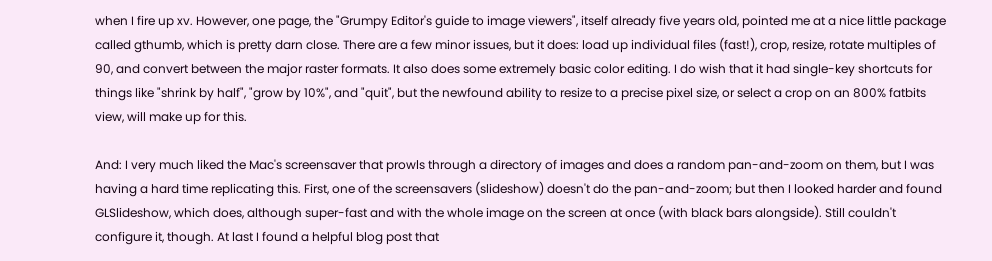when I fire up xv. However, one page, the "Grumpy Editor's guide to image viewers", itself already five years old, pointed me at a nice little package called gthumb, which is pretty darn close. There are a few minor issues, but it does: load up individual files (fast!), crop, resize, rotate multiples of 90, and convert between the major raster formats. It also does some extremely basic color editing. I do wish that it had single-key shortcuts for things like "shrink by half", "grow by 10%", and "quit", but the newfound ability to resize to a precise pixel size, or select a crop on an 800% fatbits view, will make up for this.

And: I very much liked the Mac's screensaver that prowls through a directory of images and does a random pan-and-zoom on them, but I was having a hard time replicating this. First, one of the screensavers (slideshow) doesn't do the pan-and-zoom; but then I looked harder and found GLSlideshow, which does, although super-fast and with the whole image on the screen at once (with black bars alongside). Still couldn't configure it, though. At last I found a helpful blog post that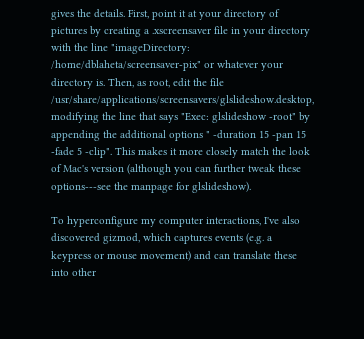gives the details. First, point it at your directory of pictures by creating a .xscreensaver file in your directory with the line "imageDirectory: /home/dblaheta/screensaver-pix" or whatever your directory is. Then, as root, edit the file /usr/share/applications/screensavers/glslideshow.desktop, modifying the line that says "Exec: glslideshow -root" by appending the additional options " -duration 15 -pan 15 -fade 5 -clip". This makes it more closely match the look of Mac's version (although you can further tweak these options---see the manpage for glslideshow).

To hyperconfigure my computer interactions, I've also discovered gizmod, which captures events (e.g. a keypress or mouse movement) and can translate these into other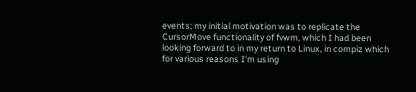events; my initial motivation was to replicate the CursorMove functionality of fvwm, which I had been looking forward to in my return to Linux, in compiz which for various reasons I'm using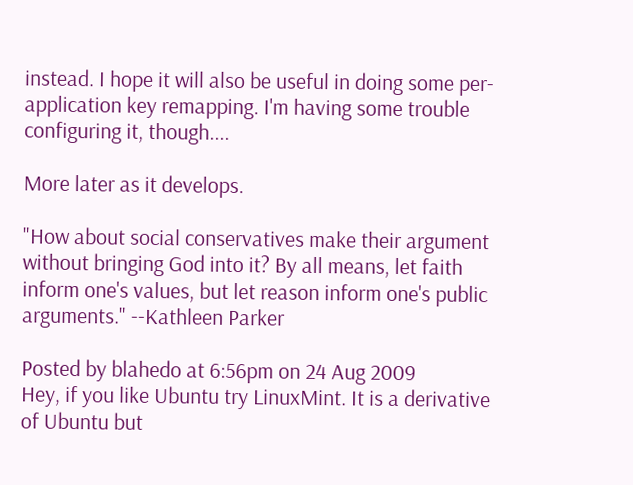instead. I hope it will also be useful in doing some per-application key remapping. I'm having some trouble configuring it, though....

More later as it develops.

"How about social conservatives make their argument without bringing God into it? By all means, let faith inform one's values, but let reason inform one's public arguments." --Kathleen Parker

Posted by blahedo at 6:56pm on 24 Aug 2009
Hey, if you like Ubuntu try LinuxMint. It is a derivative of Ubuntu but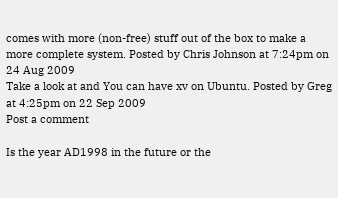comes with more (non-free) stuff out of the box to make a more complete system. Posted by Chris Johnson at 7:24pm on 24 Aug 2009
Take a look at and You can have xv on Ubuntu. Posted by Greg at 4:25pm on 22 Sep 2009
Post a comment

Is the year AD1998 in the future or the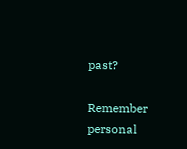past?

Remember personal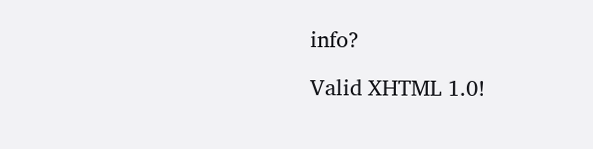info?

Valid XHTML 1.0!